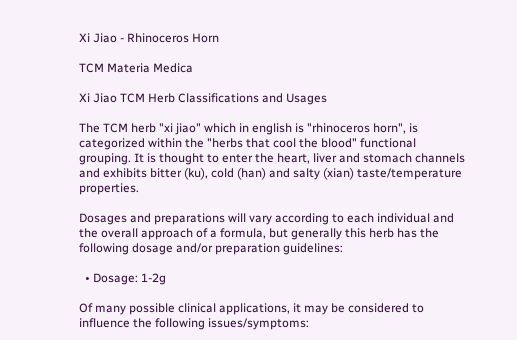Xi Jiao - Rhinoceros Horn

TCM Materia Medica

Xi Jiao TCM Herb Classifications and Usages

The TCM herb "xi jiao" which in english is "rhinoceros horn", is categorized within the "herbs that cool the blood" functional grouping. It is thought to enter the heart, liver and stomach channels and exhibits bitter (ku), cold (han) and salty (xian) taste/temperature properties.

Dosages and preparations will vary according to each individual and the overall approach of a formula, but generally this herb has the following dosage and/or preparation guidelines:

  • Dosage: 1-2g

Of many possible clinical applications, it may be considered to influence the following issues/symptoms: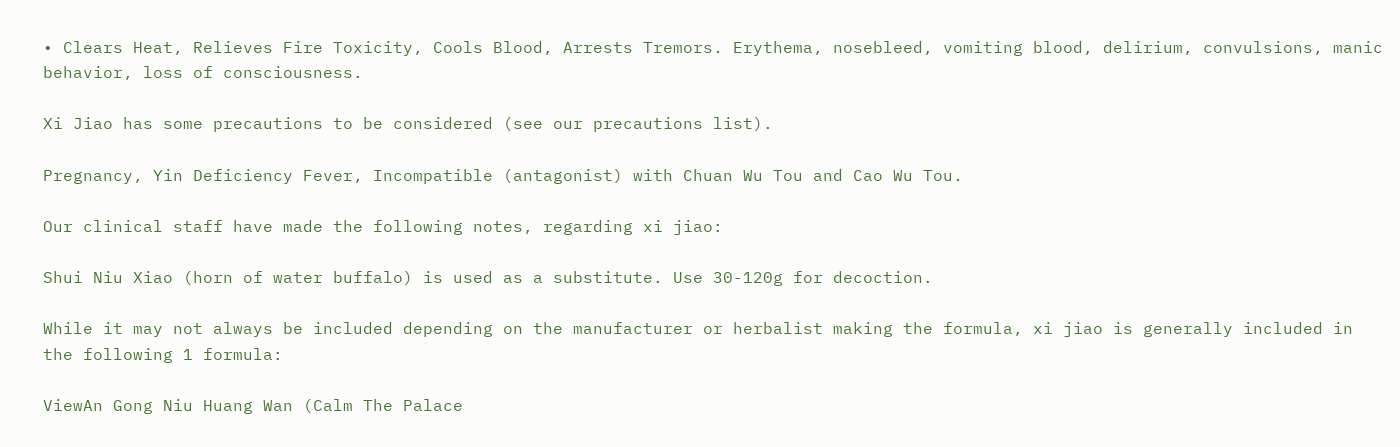• Clears Heat, Relieves Fire Toxicity, Cools Blood, Arrests Tremors. Erythema, nosebleed, vomiting blood, delirium, convulsions, manic behavior, loss of consciousness.

Xi Jiao has some precautions to be considered (see our precautions list).

Pregnancy, Yin Deficiency Fever, Incompatible (antagonist) with Chuan Wu Tou and Cao Wu Tou.

Our clinical staff have made the following notes, regarding xi jiao:

Shui Niu Xiao (horn of water buffalo) is used as a substitute. Use 30-120g for decoction.

While it may not always be included depending on the manufacturer or herbalist making the formula, xi jiao is generally included in the following 1 formula:

ViewAn Gong Niu Huang Wan (Calm The Palace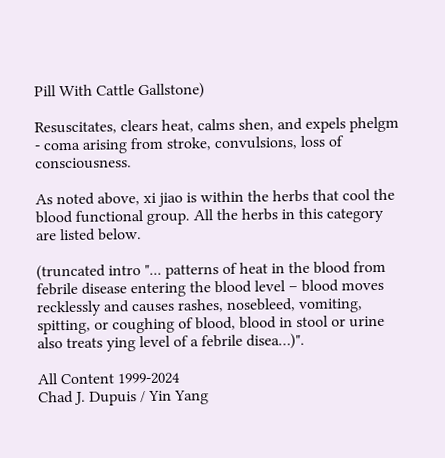Pill With Cattle Gallstone)

Resuscitates, clears heat, calms shen, and expels phelgm - coma arising from stroke, convulsions, loss of consciousness.

As noted above, xi jiao is within the herbs that cool the blood functional group. All the herbs in this category are listed below.

(truncated intro "... patterns of heat in the blood from febrile disease entering the blood level – blood moves recklessly and causes rashes, nosebleed, vomiting, spitting, or coughing of blood, blood in stool or urine also treats ying level of a febrile disea…)".

All Content 1999-2024
Chad J. Dupuis / Yin Yang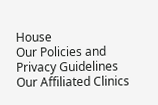House
Our Policies and Privacy Guidelines
Our Affiliated Clinics